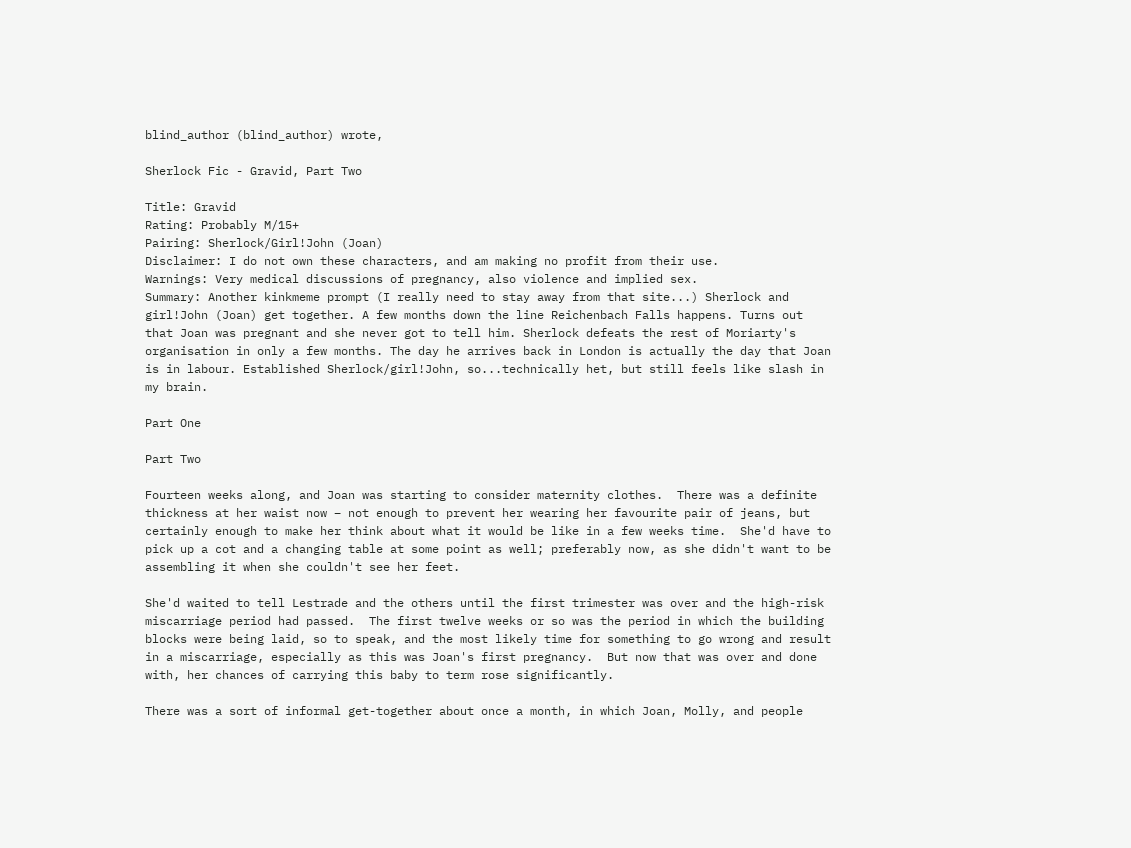blind_author (blind_author) wrote,

Sherlock Fic - Gravid, Part Two

Title: Gravid
Rating: Probably M/15+
Pairing: Sherlock/Girl!John (Joan)
Disclaimer: I do not own these characters, and am making no profit from their use.
Warnings: Very medical discussions of pregnancy, also violence and implied sex.
Summary: Another kinkmeme prompt (I really need to stay away from that site...) Sherlock and girl!John (Joan) get together. A few months down the line Reichenbach Falls happens. Turns out that Joan was pregnant and she never got to tell him. Sherlock defeats the rest of Moriarty's organisation in only a few months. The day he arrives back in London is actually the day that Joan is in labour. Established Sherlock/girl!John, so...technically het, but still feels like slash in my brain.

Part One

Part Two

Fourteen weeks along, and Joan was starting to consider maternity clothes.  There was a definite thickness at her waist now – not enough to prevent her wearing her favourite pair of jeans, but certainly enough to make her think about what it would be like in a few weeks time.  She'd have to pick up a cot and a changing table at some point as well; preferably now, as she didn't want to be assembling it when she couldn't see her feet.

She'd waited to tell Lestrade and the others until the first trimester was over and the high-risk miscarriage period had passed.  The first twelve weeks or so was the period in which the building blocks were being laid, so to speak, and the most likely time for something to go wrong and result in a miscarriage, especially as this was Joan's first pregnancy.  But now that was over and done with, her chances of carrying this baby to term rose significantly.

There was a sort of informal get-together about once a month, in which Joan, Molly, and people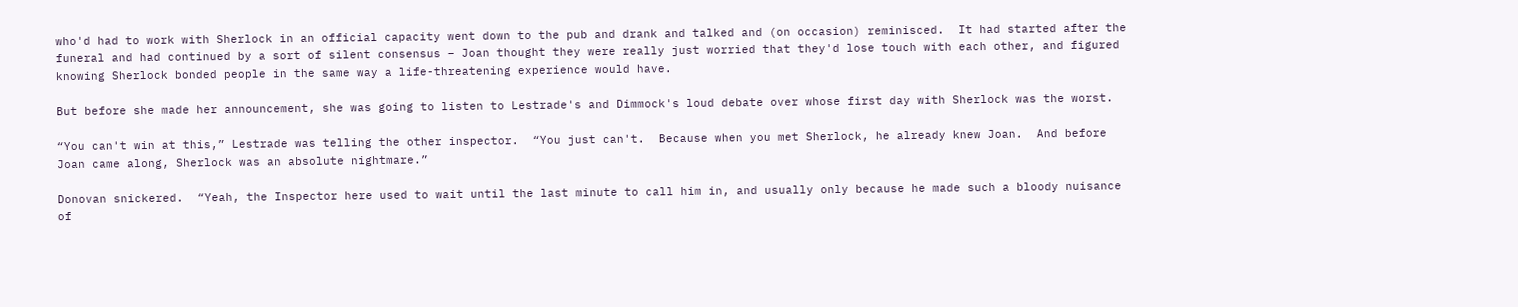who'd had to work with Sherlock in an official capacity went down to the pub and drank and talked and (on occasion) reminisced.  It had started after the funeral and had continued by a sort of silent consensus – Joan thought they were really just worried that they'd lose touch with each other, and figured knowing Sherlock bonded people in the same way a life-threatening experience would have.

But before she made her announcement, she was going to listen to Lestrade's and Dimmock's loud debate over whose first day with Sherlock was the worst.

“You can't win at this,” Lestrade was telling the other inspector.  “You just can't.  Because when you met Sherlock, he already knew Joan.  And before Joan came along, Sherlock was an absolute nightmare.”

Donovan snickered.  “Yeah, the Inspector here used to wait until the last minute to call him in, and usually only because he made such a bloody nuisance of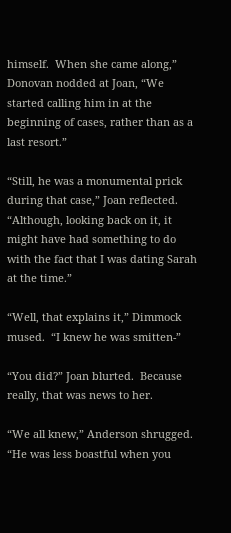himself.  When she came along,” Donovan nodded at Joan, “We started calling him in at the beginning of cases, rather than as a last resort.”

“Still, he was a monumental prick during that case,” Joan reflected.  “Although, looking back on it, it might have had something to do with the fact that I was dating Sarah at the time.”

“Well, that explains it,” Dimmock mused.  “I knew he was smitten-”

“You did?” Joan blurted.  Because really, that was news to her.

“We all knew,” Anderson shrugged.  “He was less boastful when you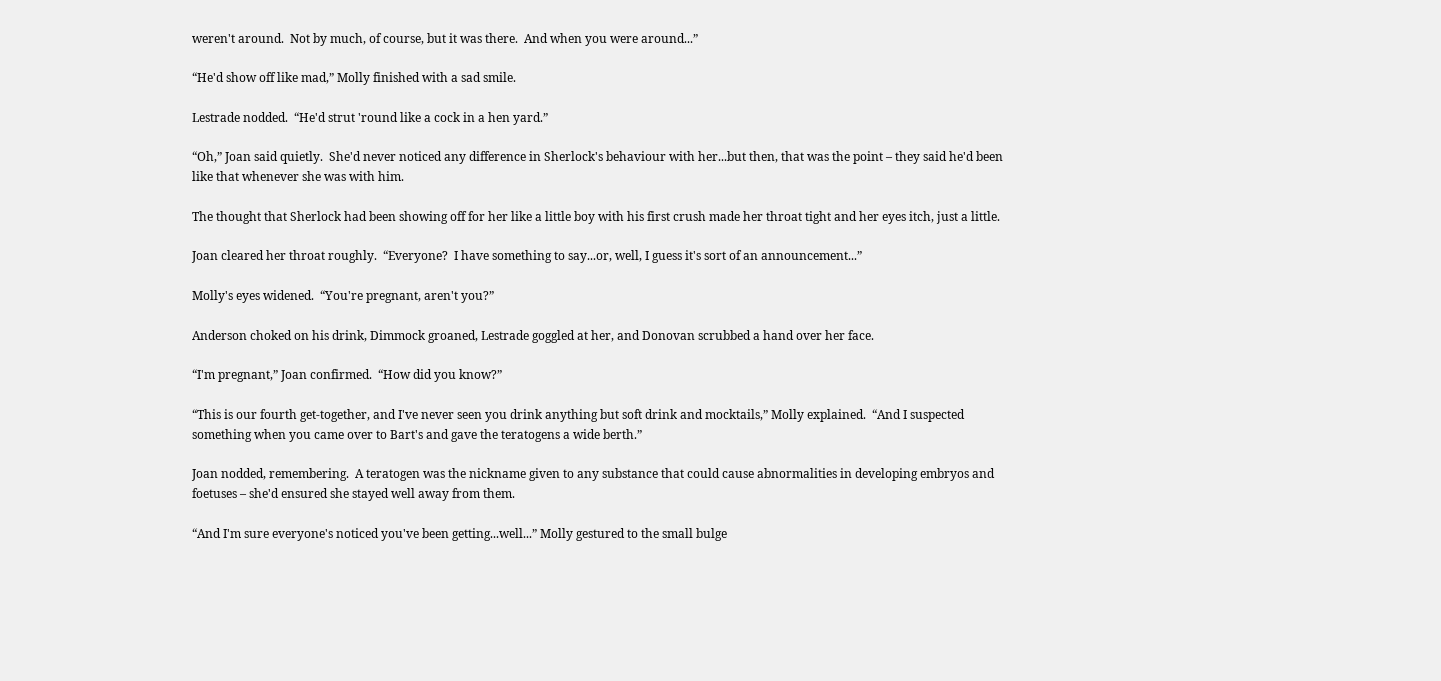weren't around.  Not by much, of course, but it was there.  And when you were around...”

“He'd show off like mad,” Molly finished with a sad smile.

Lestrade nodded.  “He'd strut 'round like a cock in a hen yard.”

“Oh,” Joan said quietly.  She'd never noticed any difference in Sherlock's behaviour with her...but then, that was the point – they said he'd been like that whenever she was with him.

The thought that Sherlock had been showing off for her like a little boy with his first crush made her throat tight and her eyes itch, just a little.

Joan cleared her throat roughly.  “Everyone?  I have something to say...or, well, I guess it's sort of an announcement...”

Molly's eyes widened.  “You're pregnant, aren't you?”

Anderson choked on his drink, Dimmock groaned, Lestrade goggled at her, and Donovan scrubbed a hand over her face.

“I'm pregnant,” Joan confirmed.  “How did you know?”

“This is our fourth get-together, and I've never seen you drink anything but soft drink and mocktails,” Molly explained.  “And I suspected something when you came over to Bart's and gave the teratogens a wide berth.”

Joan nodded, remembering.  A teratogen was the nickname given to any substance that could cause abnormalities in developing embryos and foetuses – she'd ensured she stayed well away from them.

“And I'm sure everyone's noticed you've been getting...well...” Molly gestured to the small bulge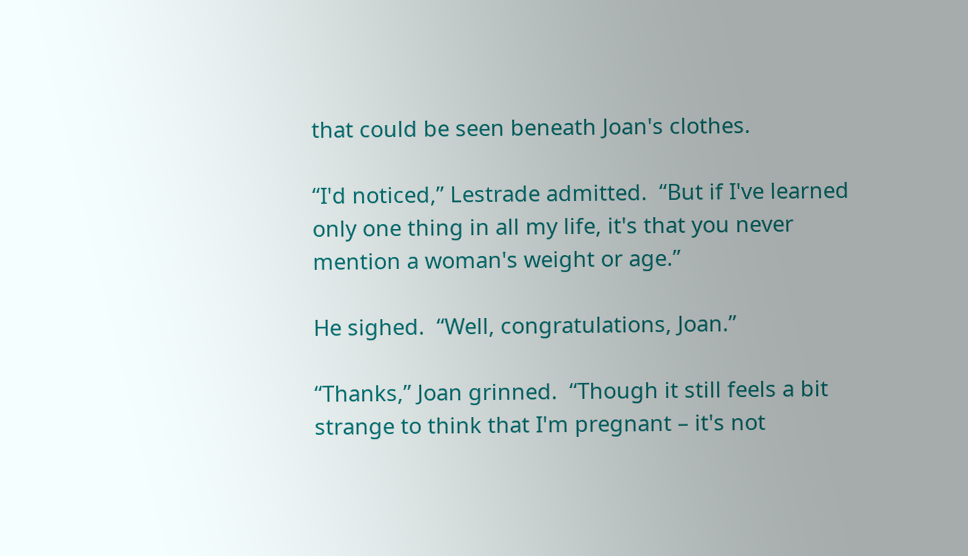that could be seen beneath Joan's clothes.

“I'd noticed,” Lestrade admitted.  “But if I've learned only one thing in all my life, it's that you never mention a woman's weight or age.”

He sighed.  “Well, congratulations, Joan.”

“Thanks,” Joan grinned.  “Though it still feels a bit strange to think that I'm pregnant – it's not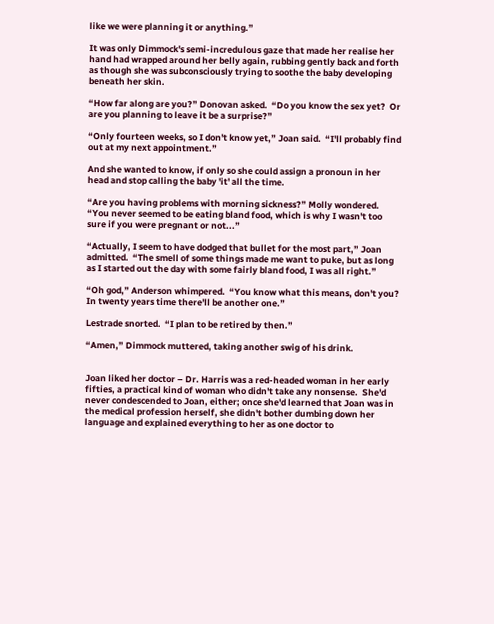like we were planning it or anything.”

It was only Dimmock's semi-incredulous gaze that made her realise her hand had wrapped around her belly again, rubbing gently back and forth as though she was subconsciously trying to soothe the baby developing beneath her skin.

“How far along are you?” Donovan asked.  “Do you know the sex yet?  Or are you planning to leave it be a surprise?”

“Only fourteen weeks, so I don't know yet,” Joan said.  “I'll probably find out at my next appointment.”

And she wanted to know, if only so she could assign a pronoun in her head and stop calling the baby 'it' all the time.

“Are you having problems with morning sickness?” Molly wondered.  “You never seemed to be eating bland food, which is why I wasn't too sure if you were pregnant or not...”

“Actually, I seem to have dodged that bullet for the most part,” Joan admitted.  “The smell of some things made me want to puke, but as long as I started out the day with some fairly bland food, I was all right.”

“Oh god,” Anderson whimpered.  “You know what this means, don't you?  In twenty years time there'll be another one.”

Lestrade snorted.  “I plan to be retired by then.”

“Amen,” Dimmock muttered, taking another swig of his drink.


Joan liked her doctor – Dr. Harris was a red-headed woman in her early fifties, a practical kind of woman who didn't take any nonsense.  She'd never condescended to Joan, either; once she'd learned that Joan was in the medical profession herself, she didn't bother dumbing down her language and explained everything to her as one doctor to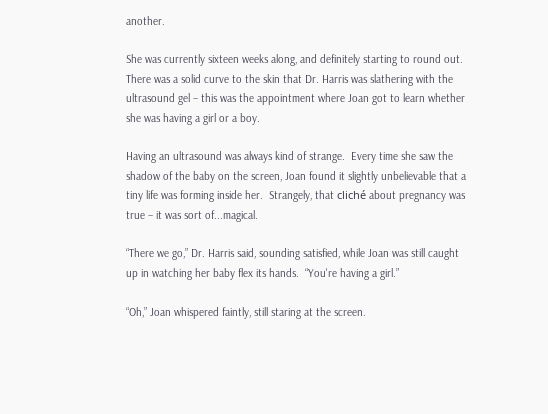another.

She was currently sixteen weeks along, and definitely starting to round out.  There was a solid curve to the skin that Dr. Harris was slathering with the ultrasound gel – this was the appointment where Joan got to learn whether she was having a girl or a boy.

Having an ultrasound was always kind of strange.  Every time she saw the shadow of the baby on the screen, Joan found it slightly unbelievable that a tiny life was forming inside her.  Strangely, that cliché about pregnancy was true – it was sort of...magical.

“There we go,” Dr. Harris said, sounding satisfied, while Joan was still caught up in watching her baby flex its hands.  “You're having a girl.”

“Oh,” Joan whispered faintly, still staring at the screen.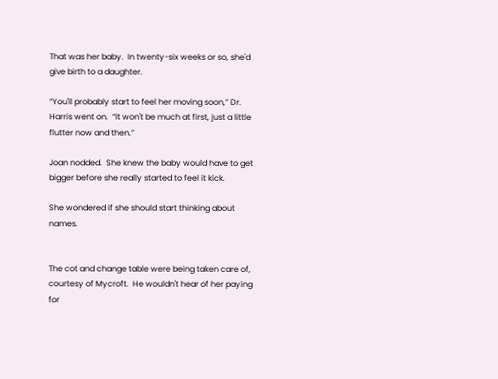That was her baby.  In twenty-six weeks or so, she'd give birth to a daughter.

“You'll probably start to feel her moving soon,” Dr. Harris went on.  “It won't be much at first, just a little flutter now and then.”

Joan nodded.  She knew the baby would have to get bigger before she really started to feel it kick.

She wondered if she should start thinking about names.


The cot and change table were being taken care of, courtesy of Mycroft.  He wouldn't hear of her paying for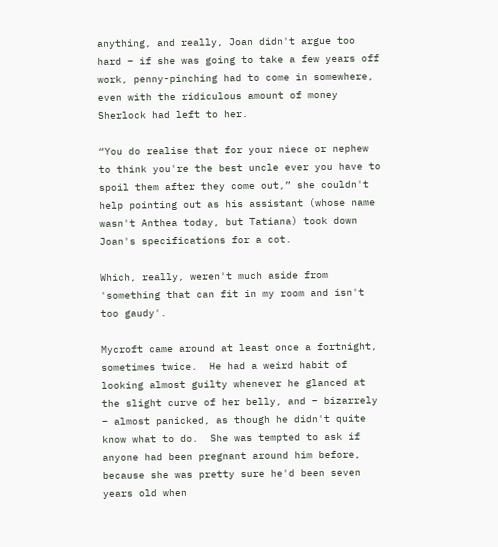anything, and really, Joan didn't argue too hard – if she was going to take a few years off work, penny-pinching had to come in somewhere, even with the ridiculous amount of money Sherlock had left to her.

“You do realise that for your niece or nephew to think you're the best uncle ever you have to spoil them after they come out,” she couldn't help pointing out as his assistant (whose name wasn't Anthea today, but Tatiana) took down Joan's specifications for a cot.

Which, really, weren't much aside from 'something that can fit in my room and isn't too gaudy'.

Mycroft came around at least once a fortnight, sometimes twice.  He had a weird habit of looking almost guilty whenever he glanced at the slight curve of her belly, and – bizarrely – almost panicked, as though he didn't quite know what to do.  She was tempted to ask if anyone had been pregnant around him before, because she was pretty sure he'd been seven years old when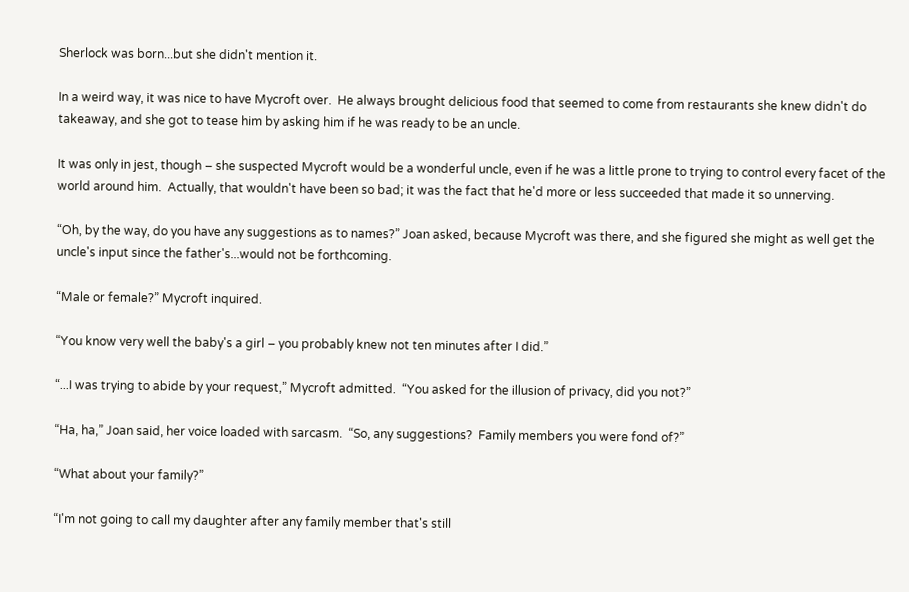Sherlock was born...but she didn't mention it.

In a weird way, it was nice to have Mycroft over.  He always brought delicious food that seemed to come from restaurants she knew didn't do takeaway, and she got to tease him by asking him if he was ready to be an uncle.

It was only in jest, though – she suspected Mycroft would be a wonderful uncle, even if he was a little prone to trying to control every facet of the world around him.  Actually, that wouldn't have been so bad; it was the fact that he'd more or less succeeded that made it so unnerving.

“Oh, by the way, do you have any suggestions as to names?” Joan asked, because Mycroft was there, and she figured she might as well get the uncle's input since the father's...would not be forthcoming.

“Male or female?” Mycroft inquired.

“You know very well the baby's a girl – you probably knew not ten minutes after I did.”

“...I was trying to abide by your request,” Mycroft admitted.  “You asked for the illusion of privacy, did you not?”

“Ha, ha,” Joan said, her voice loaded with sarcasm.  “So, any suggestions?  Family members you were fond of?”

“What about your family?”

“I'm not going to call my daughter after any family member that's still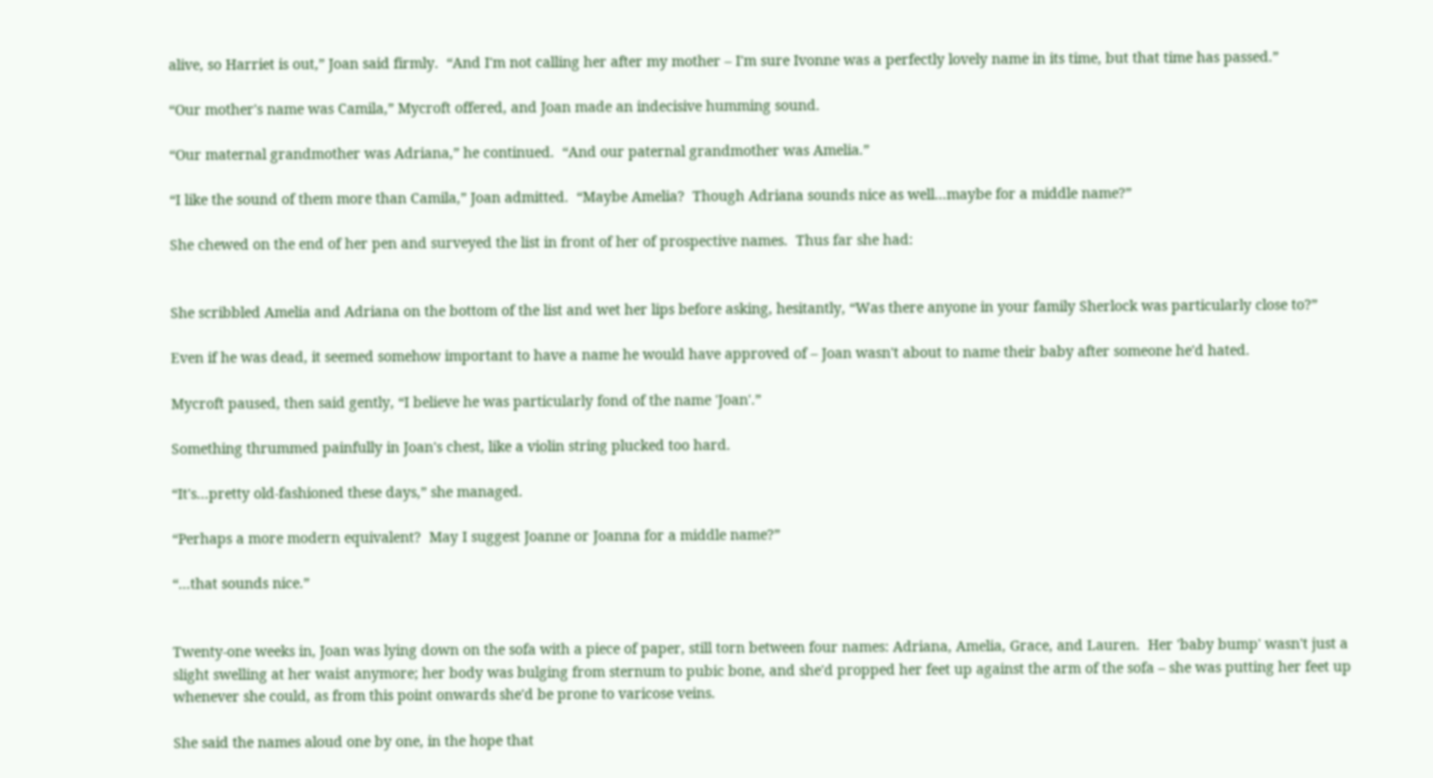alive, so Harriet is out,” Joan said firmly.  “And I'm not calling her after my mother – I'm sure Ivonne was a perfectly lovely name in its time, but that time has passed.”

“Our mother's name was Camila,” Mycroft offered, and Joan made an indecisive humming sound.

“Our maternal grandmother was Adriana,” he continued.  “And our paternal grandmother was Amelia.”

“I like the sound of them more than Camila,” Joan admitted.  “Maybe Amelia?  Though Adriana sounds nice as well...maybe for a middle name?”

She chewed on the end of her pen and surveyed the list in front of her of prospective names.  Thus far she had:


She scribbled Amelia and Adriana on the bottom of the list and wet her lips before asking, hesitantly, “Was there anyone in your family Sherlock was particularly close to?”

Even if he was dead, it seemed somehow important to have a name he would have approved of – Joan wasn't about to name their baby after someone he'd hated.

Mycroft paused, then said gently, “I believe he was particularly fond of the name 'Joan'.”

Something thrummed painfully in Joan's chest, like a violin string plucked too hard.

“It's...pretty old-fashioned these days,” she managed.

“Perhaps a more modern equivalent?  May I suggest Joanne or Joanna for a middle name?”

“...that sounds nice.”


Twenty-one weeks in, Joan was lying down on the sofa with a piece of paper, still torn between four names: Adriana, Amelia, Grace, and Lauren.  Her 'baby bump' wasn't just a slight swelling at her waist anymore; her body was bulging from sternum to pubic bone, and she'd propped her feet up against the arm of the sofa – she was putting her feet up whenever she could, as from this point onwards she'd be prone to varicose veins.

She said the names aloud one by one, in the hope that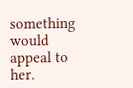something would appeal to her.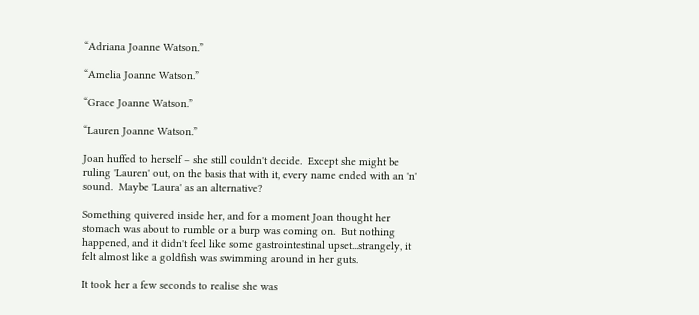“Adriana Joanne Watson.”

“Amelia Joanne Watson.”

“Grace Joanne Watson.”

“Lauren Joanne Watson.”

Joan huffed to herself – she still couldn't decide.  Except she might be ruling 'Lauren' out, on the basis that with it, every name ended with an 'n' sound.  Maybe 'Laura' as an alternative?

Something quivered inside her, and for a moment Joan thought her stomach was about to rumble or a burp was coming on.  But nothing happened, and it didn't feel like some gastrointestinal upset...strangely, it felt almost like a goldfish was swimming around in her guts.

It took her a few seconds to realise she was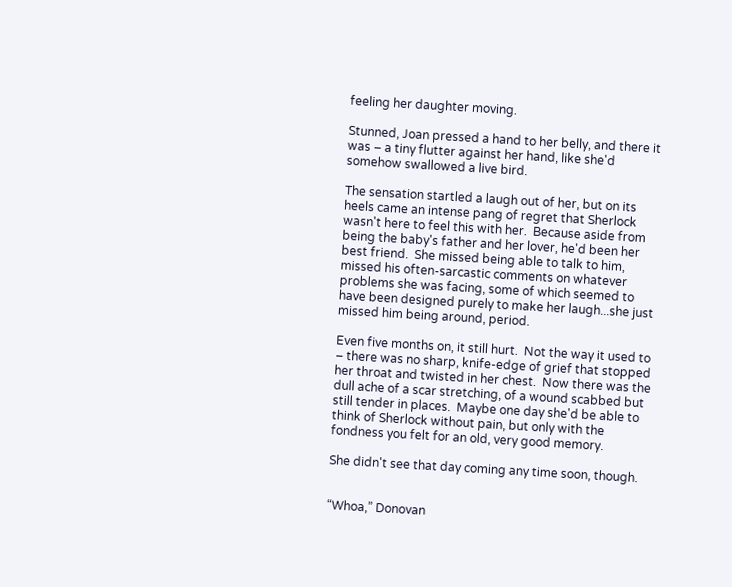feeling her daughter moving.

Stunned, Joan pressed a hand to her belly, and there it was – a tiny flutter against her hand, like she'd somehow swallowed a live bird.

The sensation startled a laugh out of her, but on its heels came an intense pang of regret that Sherlock wasn't here to feel this with her.  Because aside from being the baby's father and her lover, he'd been her best friend.  She missed being able to talk to him, missed his often-sarcastic comments on whatever problems she was facing, some of which seemed to have been designed purely to make her laugh...she just missed him being around, period.

Even five months on, it still hurt.  Not the way it used to – there was no sharp, knife-edge of grief that stopped her throat and twisted in her chest.  Now there was the dull ache of a scar stretching, of a wound scabbed but still tender in places.  Maybe one day she'd be able to think of Sherlock without pain, but only with the fondness you felt for an old, very good memory.

She didn't see that day coming any time soon, though.


“Whoa,” Donovan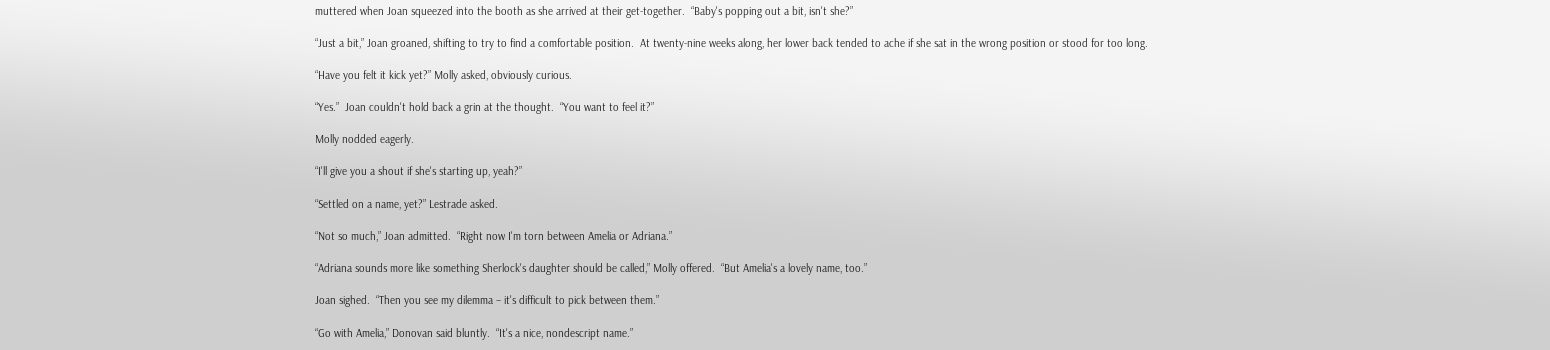muttered when Joan squeezed into the booth as she arrived at their get-together.  “Baby's popping out a bit, isn't she?”

“Just a bit,” Joan groaned, shifting to try to find a comfortable position.  At twenty-nine weeks along, her lower back tended to ache if she sat in the wrong position or stood for too long.

“Have you felt it kick yet?” Molly asked, obviously curious.

“Yes.”  Joan couldn't hold back a grin at the thought.  “You want to feel it?”

Molly nodded eagerly.

“I'll give you a shout if she's starting up, yeah?”

“Settled on a name, yet?” Lestrade asked.

“Not so much,” Joan admitted.  “Right now I'm torn between Amelia or Adriana.”

“Adriana sounds more like something Sherlock's daughter should be called,” Molly offered.  “But Amelia's a lovely name, too.”

Joan sighed.  “Then you see my dilemma – it's difficult to pick between them.”

“Go with Amelia,” Donovan said bluntly.  “It's a nice, nondescript name.”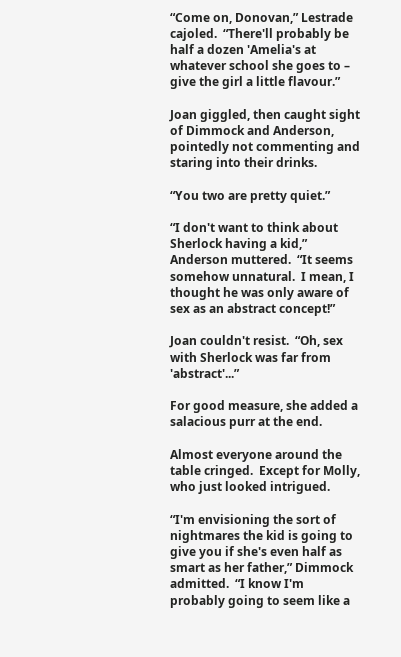“Come on, Donovan,” Lestrade cajoled.  “There'll probably be half a dozen 'Amelia's at whatever school she goes to – give the girl a little flavour.”

Joan giggled, then caught sight of Dimmock and Anderson, pointedly not commenting and staring into their drinks.

“You two are pretty quiet.”

“I don't want to think about Sherlock having a kid,” Anderson muttered.  “It seems somehow unnatural.  I mean, I thought he was only aware of sex as an abstract concept!”

Joan couldn't resist.  “Oh, sex with Sherlock was far from 'abstract'...”

For good measure, she added a salacious purr at the end.

Almost everyone around the table cringed.  Except for Molly, who just looked intrigued.

“I'm envisioning the sort of nightmares the kid is going to give you if she's even half as smart as her father,” Dimmock admitted.  “I know I'm probably going to seem like a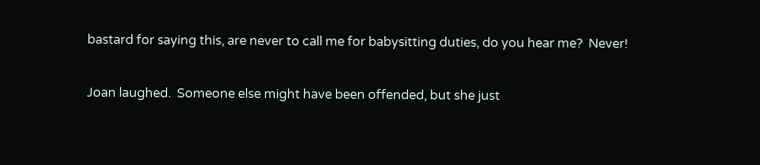bastard for saying this, are never to call me for babysitting duties, do you hear me?  Never!

Joan laughed.  Someone else might have been offended, but she just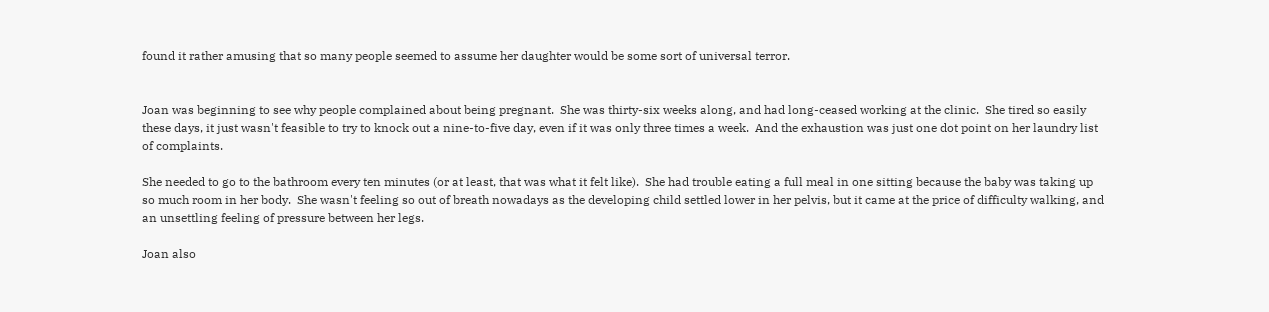found it rather amusing that so many people seemed to assume her daughter would be some sort of universal terror.


Joan was beginning to see why people complained about being pregnant.  She was thirty-six weeks along, and had long-ceased working at the clinic.  She tired so easily these days, it just wasn't feasible to try to knock out a nine-to-five day, even if it was only three times a week.  And the exhaustion was just one dot point on her laundry list of complaints.

She needed to go to the bathroom every ten minutes (or at least, that was what it felt like).  She had trouble eating a full meal in one sitting because the baby was taking up so much room in her body.  She wasn't feeling so out of breath nowadays as the developing child settled lower in her pelvis, but it came at the price of difficulty walking, and an unsettling feeling of pressure between her legs.

Joan also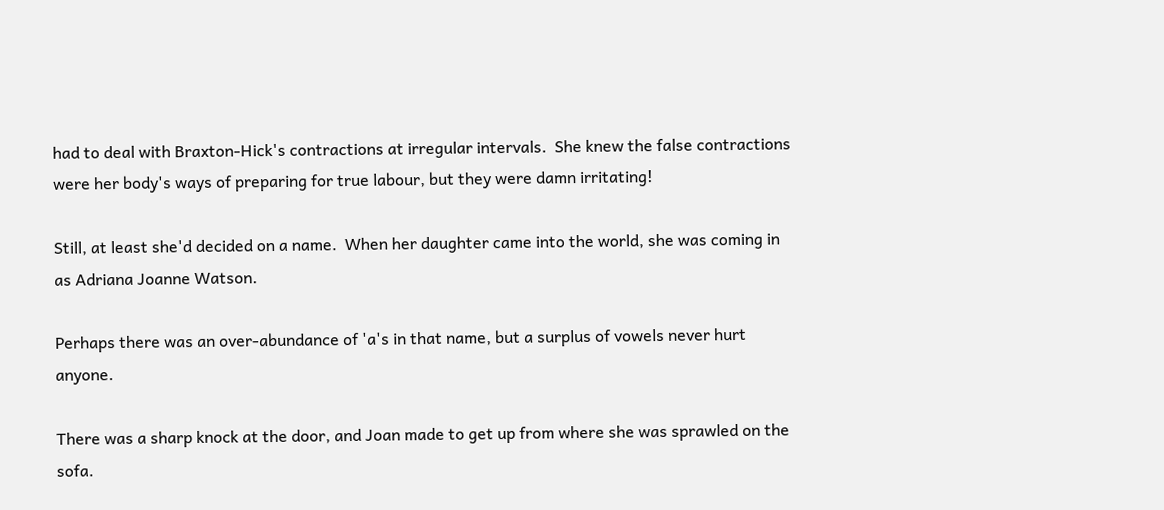had to deal with Braxton-Hick's contractions at irregular intervals.  She knew the false contractions were her body's ways of preparing for true labour, but they were damn irritating!

Still, at least she'd decided on a name.  When her daughter came into the world, she was coming in as Adriana Joanne Watson.

Perhaps there was an over-abundance of 'a's in that name, but a surplus of vowels never hurt anyone.

There was a sharp knock at the door, and Joan made to get up from where she was sprawled on the sofa.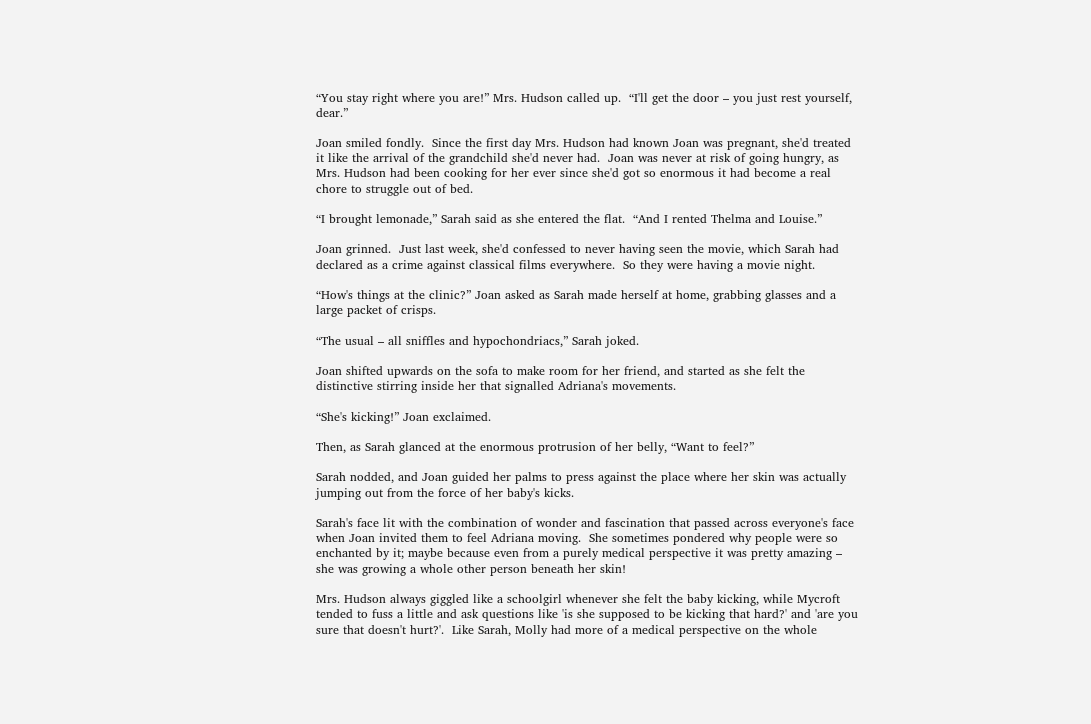“You stay right where you are!” Mrs. Hudson called up.  “I'll get the door – you just rest yourself, dear.”

Joan smiled fondly.  Since the first day Mrs. Hudson had known Joan was pregnant, she'd treated it like the arrival of the grandchild she'd never had.  Joan was never at risk of going hungry, as Mrs. Hudson had been cooking for her ever since she'd got so enormous it had become a real chore to struggle out of bed.

“I brought lemonade,” Sarah said as she entered the flat.  “And I rented Thelma and Louise.”

Joan grinned.  Just last week, she'd confessed to never having seen the movie, which Sarah had declared as a crime against classical films everywhere.  So they were having a movie night.

“How's things at the clinic?” Joan asked as Sarah made herself at home, grabbing glasses and a large packet of crisps.

“The usual – all sniffles and hypochondriacs,” Sarah joked.

Joan shifted upwards on the sofa to make room for her friend, and started as she felt the distinctive stirring inside her that signalled Adriana's movements.

“She's kicking!” Joan exclaimed.

Then, as Sarah glanced at the enormous protrusion of her belly, “Want to feel?”

Sarah nodded, and Joan guided her palms to press against the place where her skin was actually jumping out from the force of her baby's kicks.

Sarah's face lit with the combination of wonder and fascination that passed across everyone's face when Joan invited them to feel Adriana moving.  She sometimes pondered why people were so enchanted by it; maybe because even from a purely medical perspective it was pretty amazing – she was growing a whole other person beneath her skin!

Mrs. Hudson always giggled like a schoolgirl whenever she felt the baby kicking, while Mycroft tended to fuss a little and ask questions like 'is she supposed to be kicking that hard?' and 'are you sure that doesn't hurt?'.  Like Sarah, Molly had more of a medical perspective on the whole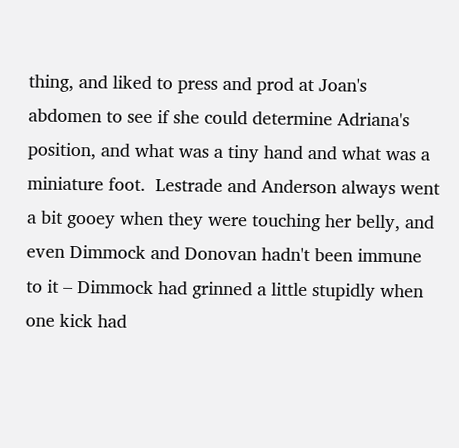thing, and liked to press and prod at Joan's abdomen to see if she could determine Adriana's position, and what was a tiny hand and what was a miniature foot.  Lestrade and Anderson always went a bit gooey when they were touching her belly, and even Dimmock and Donovan hadn't been immune to it – Dimmock had grinned a little stupidly when one kick had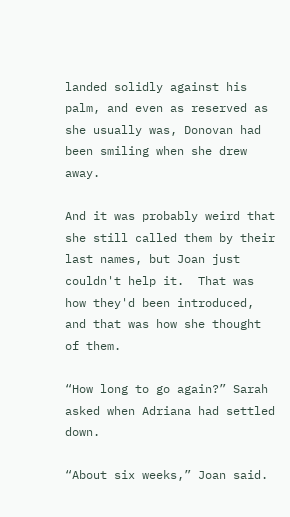landed solidly against his palm, and even as reserved as she usually was, Donovan had been smiling when she drew away.

And it was probably weird that she still called them by their last names, but Joan just couldn't help it.  That was how they'd been introduced, and that was how she thought of them.

“How long to go again?” Sarah asked when Adriana had settled down.

“About six weeks,” Joan said.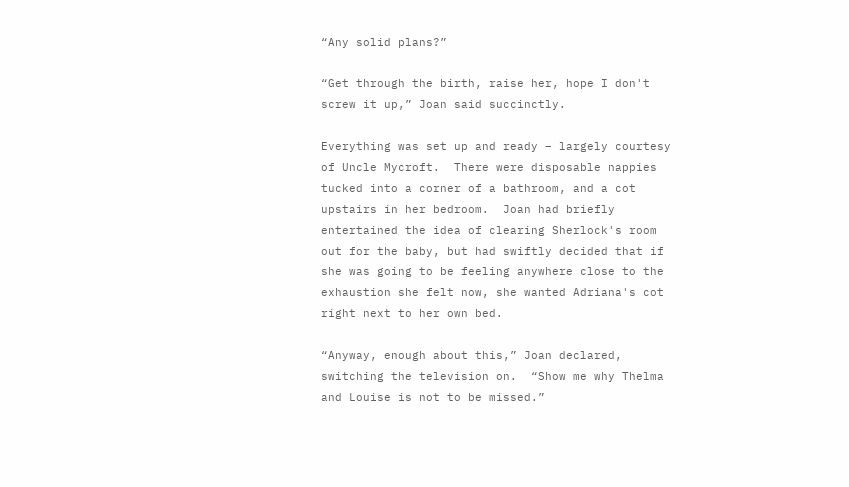“Any solid plans?”

“Get through the birth, raise her, hope I don't screw it up,” Joan said succinctly.

Everything was set up and ready – largely courtesy of Uncle Mycroft.  There were disposable nappies tucked into a corner of a bathroom, and a cot upstairs in her bedroom.  Joan had briefly entertained the idea of clearing Sherlock's room out for the baby, but had swiftly decided that if she was going to be feeling anywhere close to the exhaustion she felt now, she wanted Adriana's cot right next to her own bed.

“Anyway, enough about this,” Joan declared, switching the television on.  “Show me why Thelma and Louise is not to be missed.”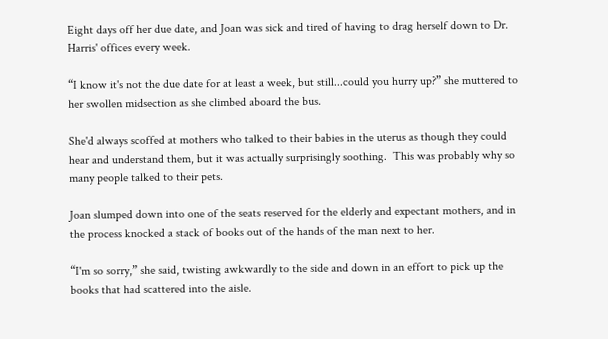Eight days off her due date, and Joan was sick and tired of having to drag herself down to Dr. Harris' offices every week.

“I know it's not the due date for at least a week, but still...could you hurry up?” she muttered to her swollen midsection as she climbed aboard the bus.

She'd always scoffed at mothers who talked to their babies in the uterus as though they could hear and understand them, but it was actually surprisingly soothing.  This was probably why so many people talked to their pets.

Joan slumped down into one of the seats reserved for the elderly and expectant mothers, and in the process knocked a stack of books out of the hands of the man next to her.

“I'm so sorry,” she said, twisting awkwardly to the side and down in an effort to pick up the books that had scattered into the aisle.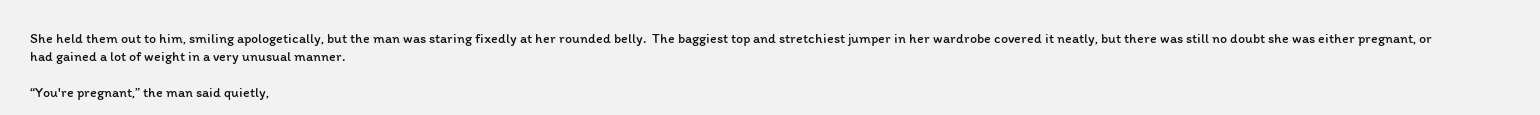She held them out to him, smiling apologetically, but the man was staring fixedly at her rounded belly.  The baggiest top and stretchiest jumper in her wardrobe covered it neatly, but there was still no doubt she was either pregnant, or had gained a lot of weight in a very unusual manner.

“You're pregnant,” the man said quietly,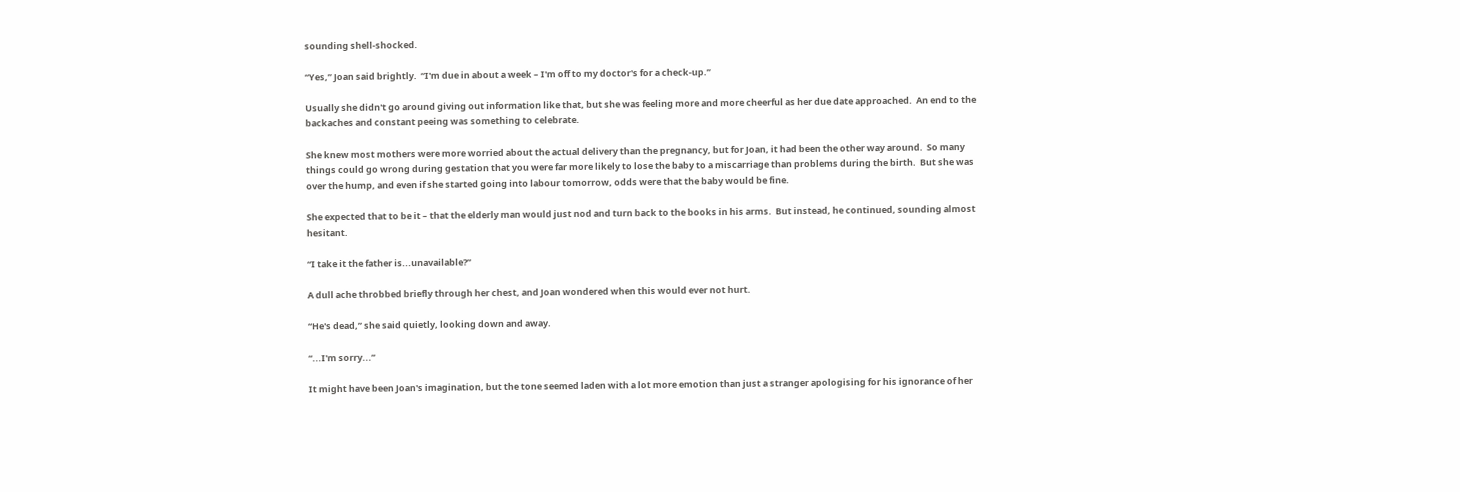sounding shell-shocked.

“Yes,” Joan said brightly.  “I'm due in about a week – I'm off to my doctor's for a check-up.”

Usually she didn't go around giving out information like that, but she was feeling more and more cheerful as her due date approached.  An end to the backaches and constant peeing was something to celebrate.

She knew most mothers were more worried about the actual delivery than the pregnancy, but for Joan, it had been the other way around.  So many things could go wrong during gestation that you were far more likely to lose the baby to a miscarriage than problems during the birth.  But she was over the hump, and even if she started going into labour tomorrow, odds were that the baby would be fine.

She expected that to be it – that the elderly man would just nod and turn back to the books in his arms.  But instead, he continued, sounding almost hesitant.

“I take it the father is...unavailable?”

A dull ache throbbed briefly through her chest, and Joan wondered when this would ever not hurt.

“He's dead,” she said quietly, looking down and away.

“...I'm sorry...”

It might have been Joan's imagination, but the tone seemed laden with a lot more emotion than just a stranger apologising for his ignorance of her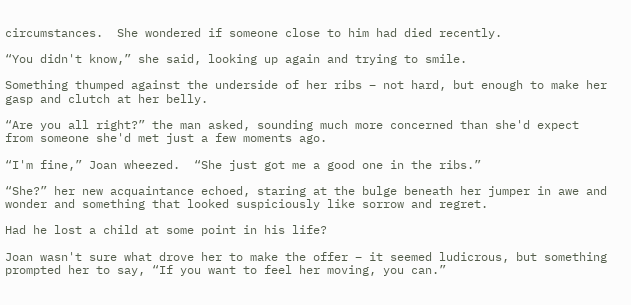circumstances.  She wondered if someone close to him had died recently.

“You didn't know,” she said, looking up again and trying to smile.

Something thumped against the underside of her ribs – not hard, but enough to make her gasp and clutch at her belly.

“Are you all right?” the man asked, sounding much more concerned than she'd expect from someone she'd met just a few moments ago.

“I'm fine,” Joan wheezed.  “She just got me a good one in the ribs.”

“She?” her new acquaintance echoed, staring at the bulge beneath her jumper in awe and wonder and something that looked suspiciously like sorrow and regret.

Had he lost a child at some point in his life?

Joan wasn't sure what drove her to make the offer – it seemed ludicrous, but something prompted her to say, “If you want to feel her moving, you can.”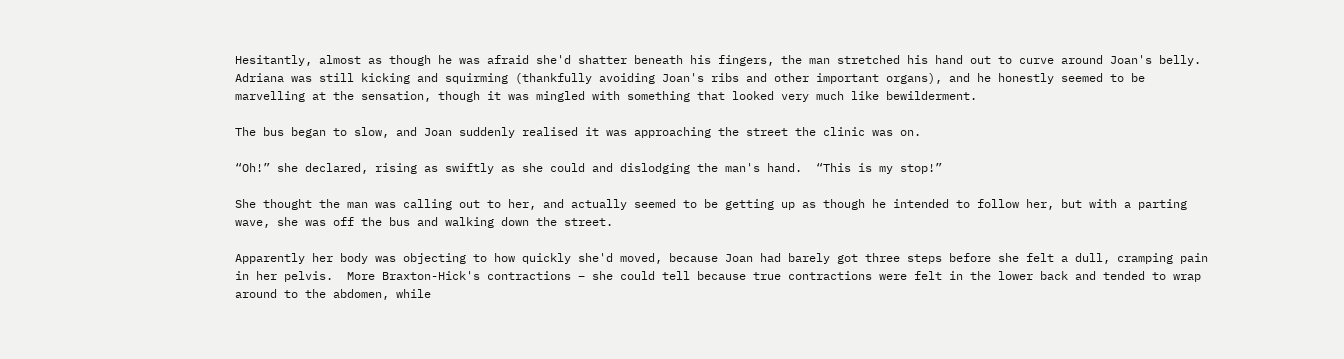Hesitantly, almost as though he was afraid she'd shatter beneath his fingers, the man stretched his hand out to curve around Joan's belly.  Adriana was still kicking and squirming (thankfully avoiding Joan's ribs and other important organs), and he honestly seemed to be marvelling at the sensation, though it was mingled with something that looked very much like bewilderment.

The bus began to slow, and Joan suddenly realised it was approaching the street the clinic was on.

“Oh!” she declared, rising as swiftly as she could and dislodging the man's hand.  “This is my stop!”

She thought the man was calling out to her, and actually seemed to be getting up as though he intended to follow her, but with a parting wave, she was off the bus and walking down the street.

Apparently her body was objecting to how quickly she'd moved, because Joan had barely got three steps before she felt a dull, cramping pain in her pelvis.  More Braxton-Hick's contractions – she could tell because true contractions were felt in the lower back and tended to wrap around to the abdomen, while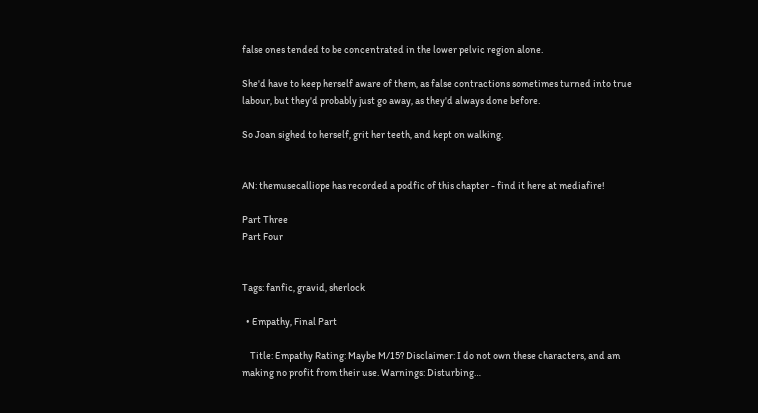false ones tended to be concentrated in the lower pelvic region alone.

She'd have to keep herself aware of them, as false contractions sometimes turned into true labour, but they'd probably just go away, as they'd always done before.

So Joan sighed to herself, grit her teeth, and kept on walking.


AN: themusecalliope has recorded a podfic of this chapter - find it here at mediafire!

Part Three
Part Four


Tags: fanfic, gravid, sherlock

  • Empathy, Final Part

    Title: Empathy Rating: Maybe M/15? Disclaimer: I do not own these characters, and am making no profit from their use. Warnings: Disturbing…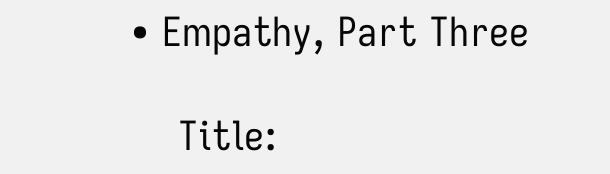• Empathy, Part Three

    Title: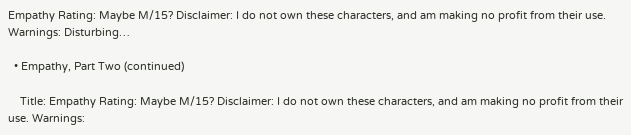Empathy Rating: Maybe M/15? Disclaimer: I do not own these characters, and am making no profit from their use. Warnings: Disturbing…

  • Empathy, Part Two (continued)

    Title: Empathy Rating: Maybe M/15? Disclaimer: I do not own these characters, and am making no profit from their use. Warnings: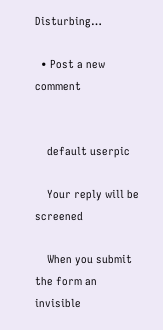Disturbing…

  • Post a new comment


    default userpic

    Your reply will be screened

    When you submit the form an invisible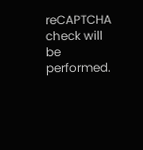reCAPTCHA check will be performed.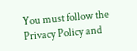You must follow the Privacy Policy and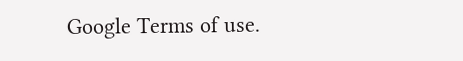Google Terms of use.